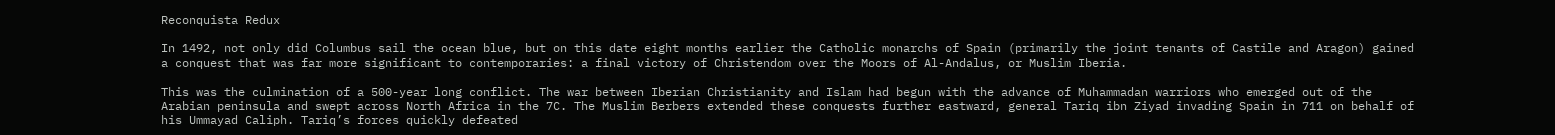Reconquista Redux

In 1492, not only did Columbus sail the ocean blue, but on this date eight months earlier the Catholic monarchs of Spain (primarily the joint tenants of Castile and Aragon) gained a conquest that was far more significant to contemporaries: a final victory of Christendom over the Moors of Al-Andalus, or Muslim Iberia.

This was the culmination of a 500-year long conflict. The war between Iberian Christianity and Islam had begun with the advance of Muhammadan warriors who emerged out of the Arabian peninsula and swept across North Africa in the 7C. The Muslim Berbers extended these conquests further eastward, general Tariq ibn Ziyad invading Spain in 711 on behalf of his Ummayad Caliph. Tariq’s forces quickly defeated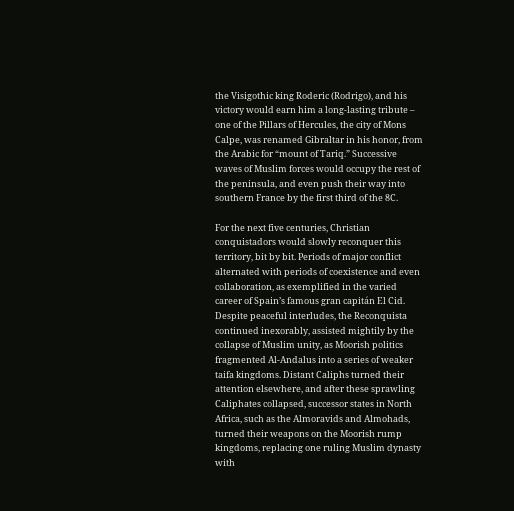the Visigothic king Roderic (Rodrigo), and his victory would earn him a long-lasting tribute – one of the Pillars of Hercules, the city of Mons Calpe, was renamed Gibraltar in his honor, from the Arabic for “mount of Tariq.” Successive waves of Muslim forces would occupy the rest of the peninsula, and even push their way into southern France by the first third of the 8C.

For the next five centuries, Christian conquistadors would slowly reconquer this territory, bit by bit. Periods of major conflict alternated with periods of coexistence and even collaboration, as exemplified in the varied career of Spain’s famous gran capitán El Cid. Despite peaceful interludes, the Reconquista continued inexorably, assisted mightily by the collapse of Muslim unity, as Moorish politics fragmented Al-Andalus into a series of weaker taifa kingdoms. Distant Caliphs turned their attention elsewhere, and after these sprawling Caliphates collapsed, successor states in North Africa, such as the Almoravids and Almohads, turned their weapons on the Moorish rump kingdoms, replacing one ruling Muslim dynasty with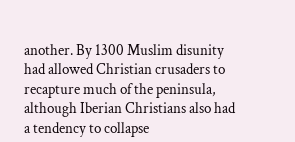another. By 1300 Muslim disunity had allowed Christian crusaders to recapture much of the peninsula, although Iberian Christians also had a tendency to collapse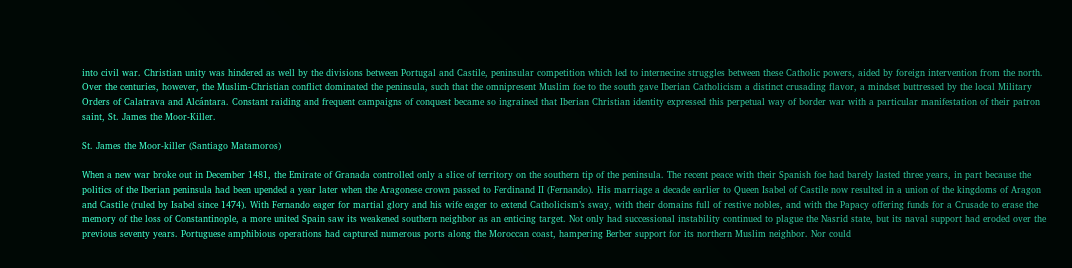into civil war. Christian unity was hindered as well by the divisions between Portugal and Castile, peninsular competition which led to internecine struggles between these Catholic powers, aided by foreign intervention from the north. Over the centuries, however, the Muslim-Christian conflict dominated the peninsula, such that the omnipresent Muslim foe to the south gave Iberian Catholicism a distinct crusading flavor, a mindset buttressed by the local Military Orders of Calatrava and Alcántara. Constant raiding and frequent campaigns of conquest became so ingrained that Iberian Christian identity expressed this perpetual way of border war with a particular manifestation of their patron saint, St. James the Moor-Killer.

St. James the Moor-killer (Santiago Matamoros)

When a new war broke out in December 1481, the Emirate of Granada controlled only a slice of territory on the southern tip of the peninsula. The recent peace with their Spanish foe had barely lasted three years, in part because the politics of the Iberian peninsula had been upended a year later when the Aragonese crown passed to Ferdinand II (Fernando). His marriage a decade earlier to Queen Isabel of Castile now resulted in a union of the kingdoms of Aragon and Castile (ruled by Isabel since 1474). With Fernando eager for martial glory and his wife eager to extend Catholicism’s sway, with their domains full of restive nobles, and with the Papacy offering funds for a Crusade to erase the memory of the loss of Constantinople, a more united Spain saw its weakened southern neighbor as an enticing target. Not only had successional instability continued to plague the Nasrid state, but its naval support had eroded over the previous seventy years. Portuguese amphibious operations had captured numerous ports along the Moroccan coast, hampering Berber support for its northern Muslim neighbor. Nor could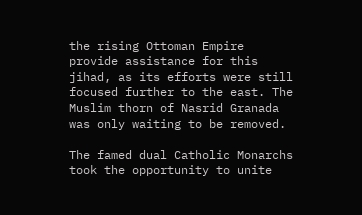the rising Ottoman Empire provide assistance for this jihad, as its efforts were still focused further to the east. The Muslim thorn of Nasrid Granada was only waiting to be removed.

The famed dual Catholic Monarchs took the opportunity to unite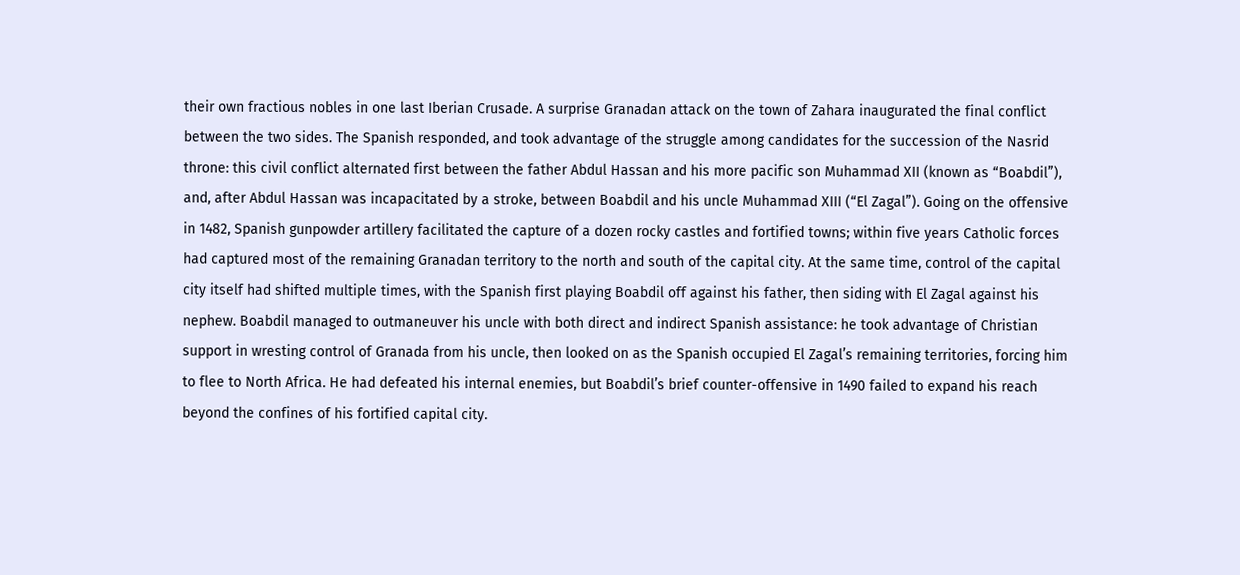their own fractious nobles in one last Iberian Crusade. A surprise Granadan attack on the town of Zahara inaugurated the final conflict between the two sides. The Spanish responded, and took advantage of the struggle among candidates for the succession of the Nasrid throne: this civil conflict alternated first between the father Abdul Hassan and his more pacific son Muhammad XII (known as “Boabdil”), and, after Abdul Hassan was incapacitated by a stroke, between Boabdil and his uncle Muhammad XIII (“El Zagal”). Going on the offensive in 1482, Spanish gunpowder artillery facilitated the capture of a dozen rocky castles and fortified towns; within five years Catholic forces had captured most of the remaining Granadan territory to the north and south of the capital city. At the same time, control of the capital city itself had shifted multiple times, with the Spanish first playing Boabdil off against his father, then siding with El Zagal against his nephew. Boabdil managed to outmaneuver his uncle with both direct and indirect Spanish assistance: he took advantage of Christian support in wresting control of Granada from his uncle, then looked on as the Spanish occupied El Zagal’s remaining territories, forcing him to flee to North Africa. He had defeated his internal enemies, but Boabdil’s brief counter-offensive in 1490 failed to expand his reach beyond the confines of his fortified capital city.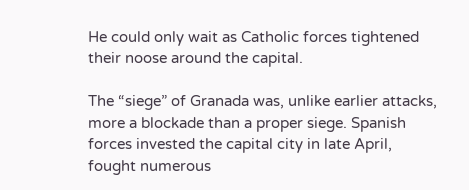He could only wait as Catholic forces tightened their noose around the capital.

The “siege” of Granada was, unlike earlier attacks, more a blockade than a proper siege. Spanish forces invested the capital city in late April, fought numerous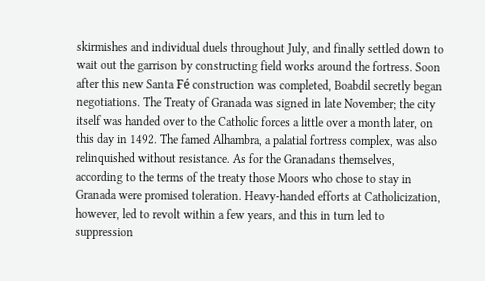skirmishes and individual duels throughout July, and finally settled down to wait out the garrison by constructing field works around the fortress. Soon after this new Santa Fé construction was completed, Boabdil secretly began negotiations. The Treaty of Granada was signed in late November; the city itself was handed over to the Catholic forces a little over a month later, on this day in 1492. The famed Alhambra, a palatial fortress complex, was also relinquished without resistance. As for the Granadans themselves, according to the terms of the treaty those Moors who chose to stay in Granada were promised toleration. Heavy-handed efforts at Catholicization, however, led to revolt within a few years, and this in turn led to suppression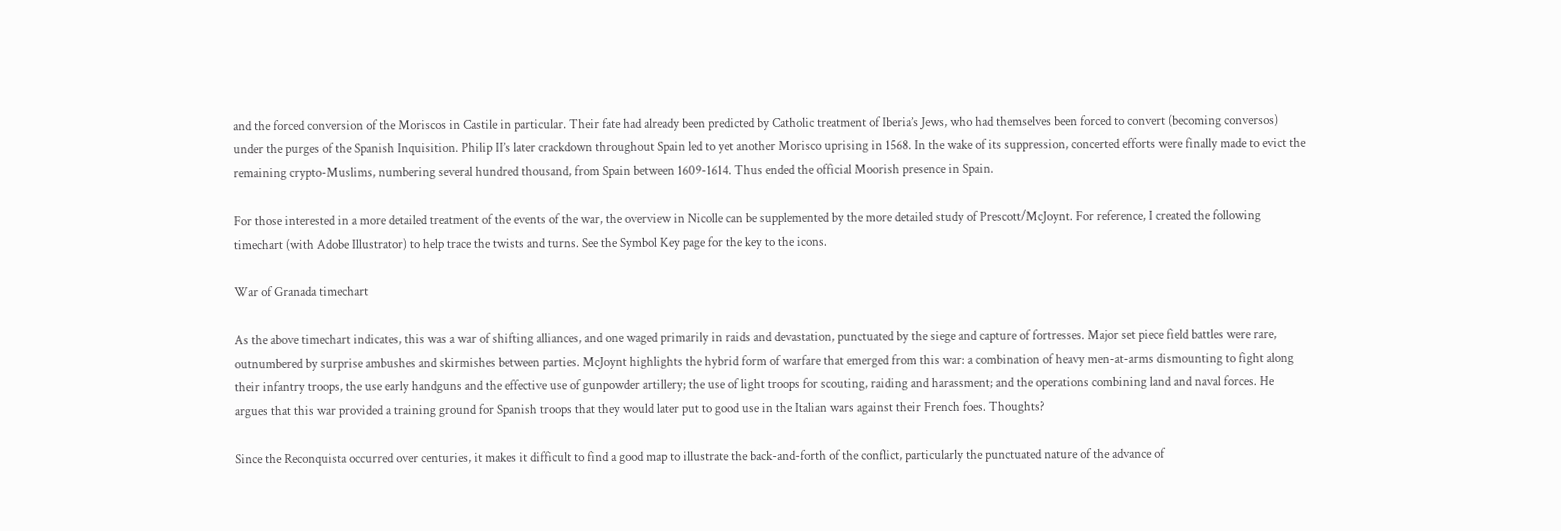and the forced conversion of the Moriscos in Castile in particular. Their fate had already been predicted by Catholic treatment of Iberia’s Jews, who had themselves been forced to convert (becoming conversos) under the purges of the Spanish Inquisition. Philip II’s later crackdown throughout Spain led to yet another Morisco uprising in 1568. In the wake of its suppression, concerted efforts were finally made to evict the remaining crypto-Muslims, numbering several hundred thousand, from Spain between 1609-1614. Thus ended the official Moorish presence in Spain.

For those interested in a more detailed treatment of the events of the war, the overview in Nicolle can be supplemented by the more detailed study of Prescott/McJoynt. For reference, I created the following timechart (with Adobe Illustrator) to help trace the twists and turns. See the Symbol Key page for the key to the icons.

War of Granada timechart

As the above timechart indicates, this was a war of shifting alliances, and one waged primarily in raids and devastation, punctuated by the siege and capture of fortresses. Major set piece field battles were rare, outnumbered by surprise ambushes and skirmishes between parties. McJoynt highlights the hybrid form of warfare that emerged from this war: a combination of heavy men-at-arms dismounting to fight along their infantry troops, the use early handguns and the effective use of gunpowder artillery; the use of light troops for scouting, raiding and harassment; and the operations combining land and naval forces. He argues that this war provided a training ground for Spanish troops that they would later put to good use in the Italian wars against their French foes. Thoughts?

Since the Reconquista occurred over centuries, it makes it difficult to find a good map to illustrate the back-and-forth of the conflict, particularly the punctuated nature of the advance of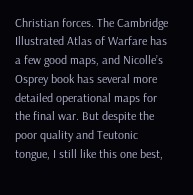Christian forces. The Cambridge Illustrated Atlas of Warfare has a few good maps, and Nicolle’s Osprey book has several more detailed operational maps for the final war. But despite the poor quality and Teutonic tongue, I still like this one best,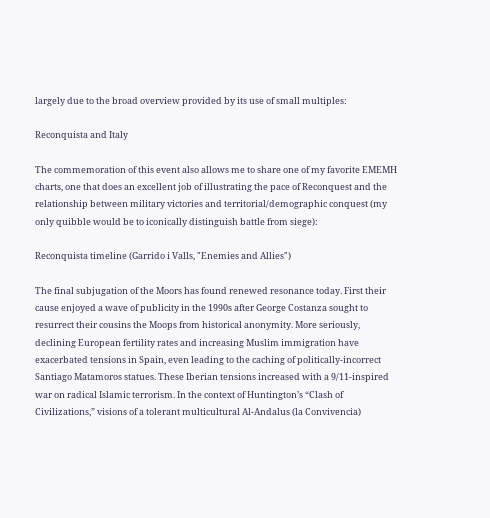largely due to the broad overview provided by its use of small multiples:

Reconquista and Italy

The commemoration of this event also allows me to share one of my favorite EMEMH charts, one that does an excellent job of illustrating the pace of Reconquest and the relationship between military victories and territorial/demographic conquest (my only quibble would be to iconically distinguish battle from siege):

Reconquista timeline (Garrido i Valls, "Enemies and Allies")

The final subjugation of the Moors has found renewed resonance today. First their cause enjoyed a wave of publicity in the 1990s after George Costanza sought to resurrect their cousins the Moops from historical anonymity. More seriously, declining European fertility rates and increasing Muslim immigration have exacerbated tensions in Spain, even leading to the caching of politically-incorrect Santiago Matamoros statues. These Iberian tensions increased with a 9/11-inspired war on radical Islamic terrorism. In the context of Huntington’s “Clash of Civilizations,” visions of a tolerant multicultural Al-Andalus (la Convivencia)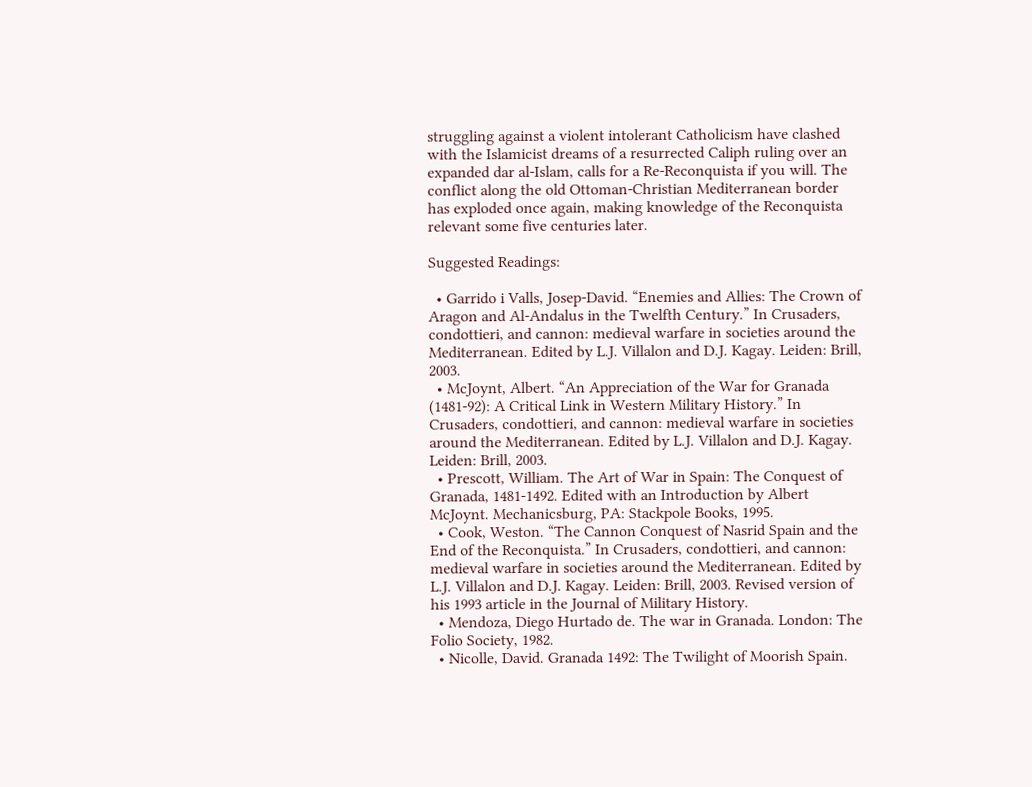struggling against a violent intolerant Catholicism have clashed with the Islamicist dreams of a resurrected Caliph ruling over an expanded dar al-Islam, calls for a Re-Reconquista if you will. The conflict along the old Ottoman-Christian Mediterranean border has exploded once again, making knowledge of the Reconquista relevant some five centuries later.

Suggested Readings:

  • Garrido i Valls, Josep-David. “Enemies and Allies: The Crown of Aragon and Al-Andalus in the Twelfth Century.” In Crusaders, condottieri, and cannon: medieval warfare in societies around the Mediterranean. Edited by L.J. Villalon and D.J. Kagay. Leiden: Brill, 2003.
  • McJoynt, Albert. “An Appreciation of the War for Granada (1481-92): A Critical Link in Western Military History.” In Crusaders, condottieri, and cannon: medieval warfare in societies around the Mediterranean. Edited by L.J. Villalon and D.J. Kagay. Leiden: Brill, 2003.
  • Prescott, William. The Art of War in Spain: The Conquest of Granada, 1481-1492. Edited with an Introduction by Albert McJoynt. Mechanicsburg, PA: Stackpole Books, 1995.
  • Cook, Weston. “The Cannon Conquest of Nasrid Spain and the End of the Reconquista.” In Crusaders, condottieri, and cannon: medieval warfare in societies around the Mediterranean. Edited by L.J. Villalon and D.J. Kagay. Leiden: Brill, 2003. Revised version of his 1993 article in the Journal of Military History.
  • Mendoza, Diego Hurtado de. The war in Granada. London: The Folio Society, 1982.
  • Nicolle, David. Granada 1492: The Twilight of Moorish Spain.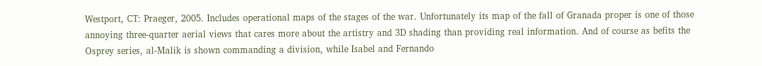Westport, CT: Praeger, 2005. Includes operational maps of the stages of the war. Unfortunately its map of the fall of Granada proper is one of those annoying three-quarter aerial views that cares more about the artistry and 3D shading than providing real information. And of course as befits the Osprey series, al-Malik is shown commanding a division, while Isabel and Fernando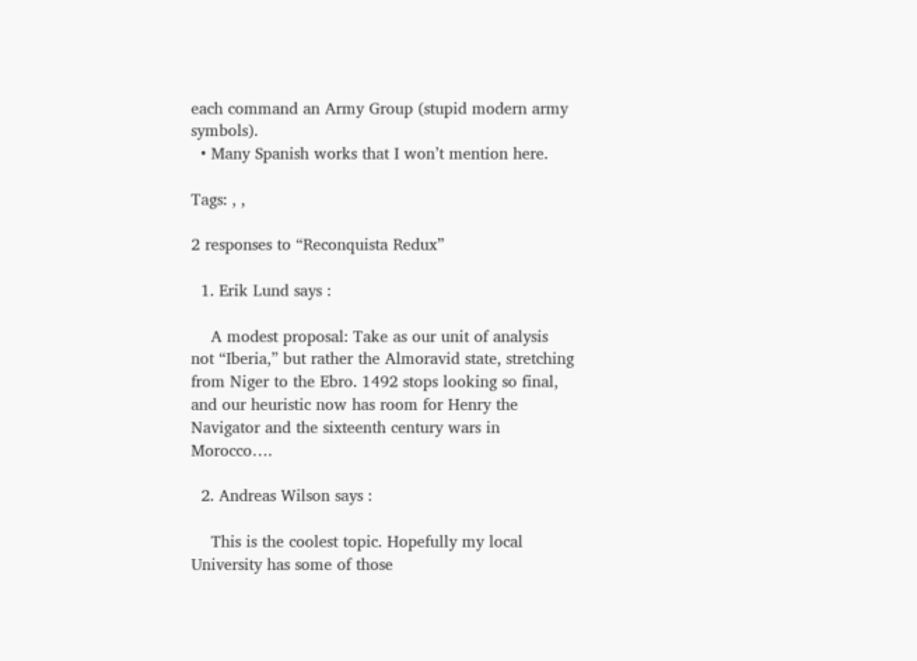each command an Army Group (stupid modern army symbols).
  • Many Spanish works that I won’t mention here.

Tags: , ,

2 responses to “Reconquista Redux”

  1. Erik Lund says :

    A modest proposal: Take as our unit of analysis not “Iberia,” but rather the Almoravid state, stretching from Niger to the Ebro. 1492 stops looking so final, and our heuristic now has room for Henry the Navigator and the sixteenth century wars in Morocco….

  2. Andreas Wilson says :

    This is the coolest topic. Hopefully my local University has some of those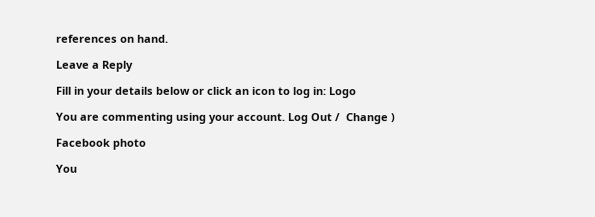references on hand.

Leave a Reply

Fill in your details below or click an icon to log in: Logo

You are commenting using your account. Log Out /  Change )

Facebook photo

You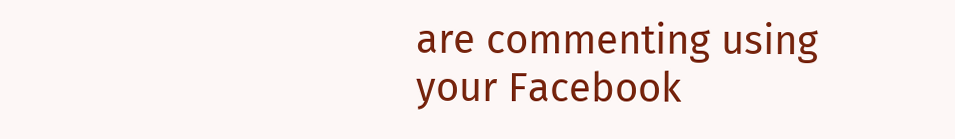are commenting using your Facebook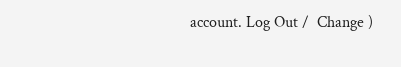account. Log Out /  Change )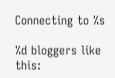Connecting to %s

%d bloggers like this: